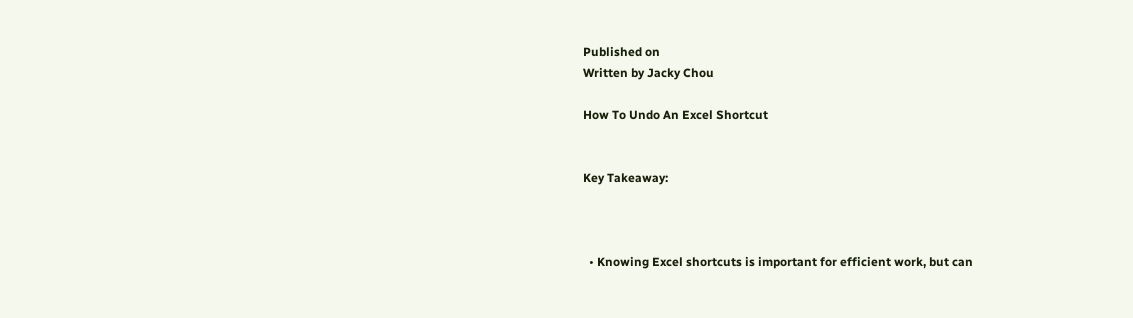Published on
Written by Jacky Chou

How To Undo An Excel Shortcut


Key Takeaway:



  • Knowing Excel shortcuts is important for efficient work, but can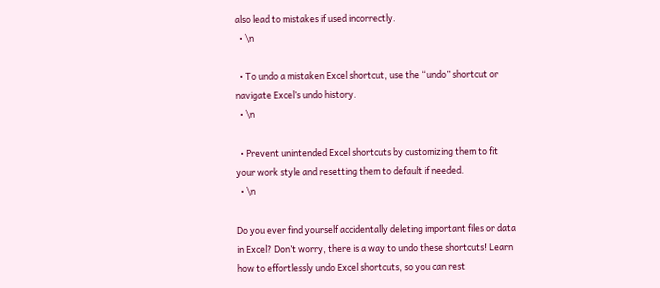also lead to mistakes if used incorrectly.
  • \n

  • To undo a mistaken Excel shortcut, use the “undo” shortcut or navigate Excel’s undo history.
  • \n

  • Prevent unintended Excel shortcuts by customizing them to fit your work style and resetting them to default if needed.
  • \n

Do you ever find yourself accidentally deleting important files or data in Excel? Don’t worry, there is a way to undo these shortcuts! Learn how to effortlessly undo Excel shortcuts, so you can rest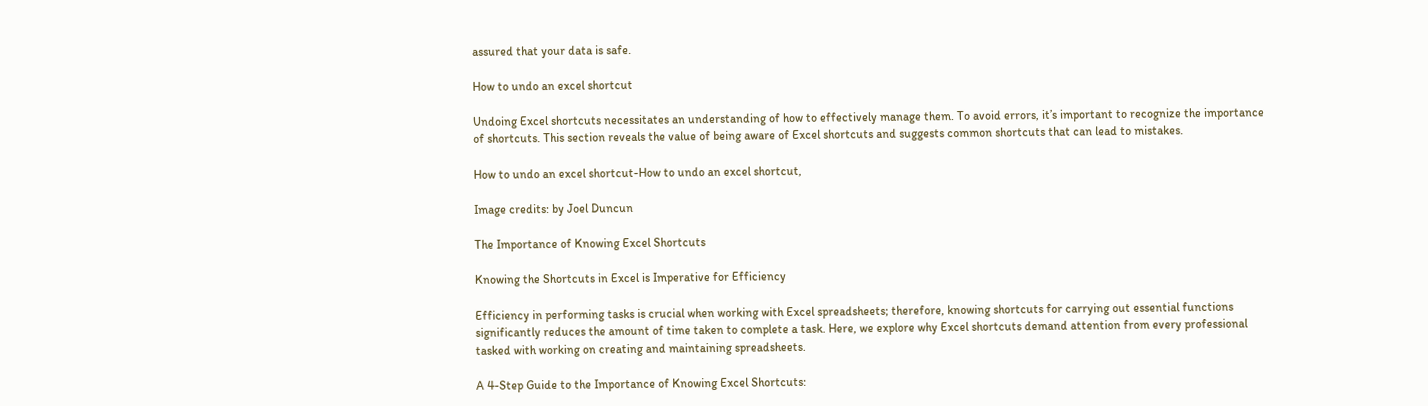assured that your data is safe.

How to undo an excel shortcut

Undoing Excel shortcuts necessitates an understanding of how to effectively manage them. To avoid errors, it’s important to recognize the importance of shortcuts. This section reveals the value of being aware of Excel shortcuts and suggests common shortcuts that can lead to mistakes.

How to undo an excel shortcut-How to undo an excel shortcut,

Image credits: by Joel Duncun

The Importance of Knowing Excel Shortcuts

Knowing the Shortcuts in Excel is Imperative for Efficiency

Efficiency in performing tasks is crucial when working with Excel spreadsheets; therefore, knowing shortcuts for carrying out essential functions significantly reduces the amount of time taken to complete a task. Here, we explore why Excel shortcuts demand attention from every professional tasked with working on creating and maintaining spreadsheets.

A 4-Step Guide to the Importance of Knowing Excel Shortcuts: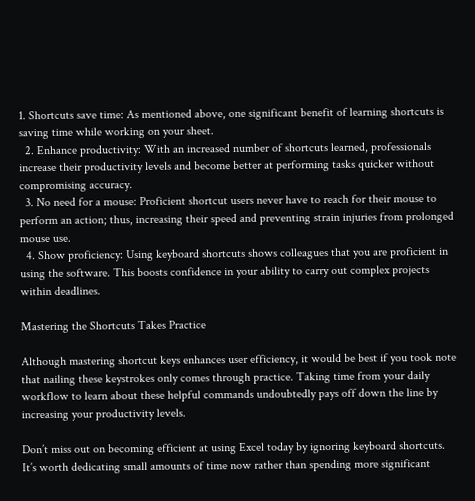1. Shortcuts save time: As mentioned above, one significant benefit of learning shortcuts is saving time while working on your sheet.
  2. Enhance productivity: With an increased number of shortcuts learned, professionals increase their productivity levels and become better at performing tasks quicker without compromising accuracy.
  3. No need for a mouse: Proficient shortcut users never have to reach for their mouse to perform an action; thus, increasing their speed and preventing strain injuries from prolonged mouse use.
  4. Show proficiency: Using keyboard shortcuts shows colleagues that you are proficient in using the software. This boosts confidence in your ability to carry out complex projects within deadlines.

Mastering the Shortcuts Takes Practice

Although mastering shortcut keys enhances user efficiency, it would be best if you took note that nailing these keystrokes only comes through practice. Taking time from your daily workflow to learn about these helpful commands undoubtedly pays off down the line by increasing your productivity levels.

Don’t miss out on becoming efficient at using Excel today by ignoring keyboard shortcuts. It’s worth dedicating small amounts of time now rather than spending more significant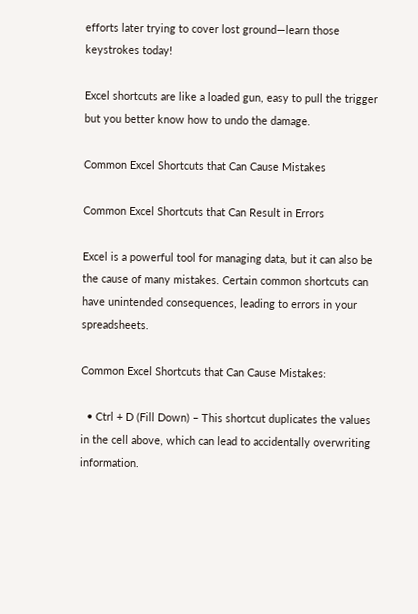efforts later trying to cover lost ground—learn those keystrokes today!

Excel shortcuts are like a loaded gun, easy to pull the trigger but you better know how to undo the damage.

Common Excel Shortcuts that Can Cause Mistakes

Common Excel Shortcuts that Can Result in Errors

Excel is a powerful tool for managing data, but it can also be the cause of many mistakes. Certain common shortcuts can have unintended consequences, leading to errors in your spreadsheets.

Common Excel Shortcuts that Can Cause Mistakes:

  • Ctrl + D (Fill Down) – This shortcut duplicates the values in the cell above, which can lead to accidentally overwriting information.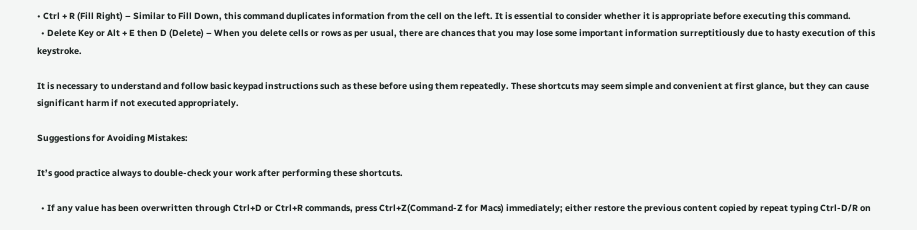• Ctrl + R (Fill Right) – Similar to Fill Down, this command duplicates information from the cell on the left. It is essential to consider whether it is appropriate before executing this command.
  • Delete Key or Alt + E then D (Delete) – When you delete cells or rows as per usual, there are chances that you may lose some important information surreptitiously due to hasty execution of this keystroke.

It is necessary to understand and follow basic keypad instructions such as these before using them repeatedly. These shortcuts may seem simple and convenient at first glance, but they can cause significant harm if not executed appropriately.

Suggestions for Avoiding Mistakes:

It’s good practice always to double-check your work after performing these shortcuts.

  • If any value has been overwritten through Ctrl+D or Ctrl+R commands, press Ctrl+Z(Command-Z for Macs) immediately; either restore the previous content copied by repeat typing Ctrl-D/R on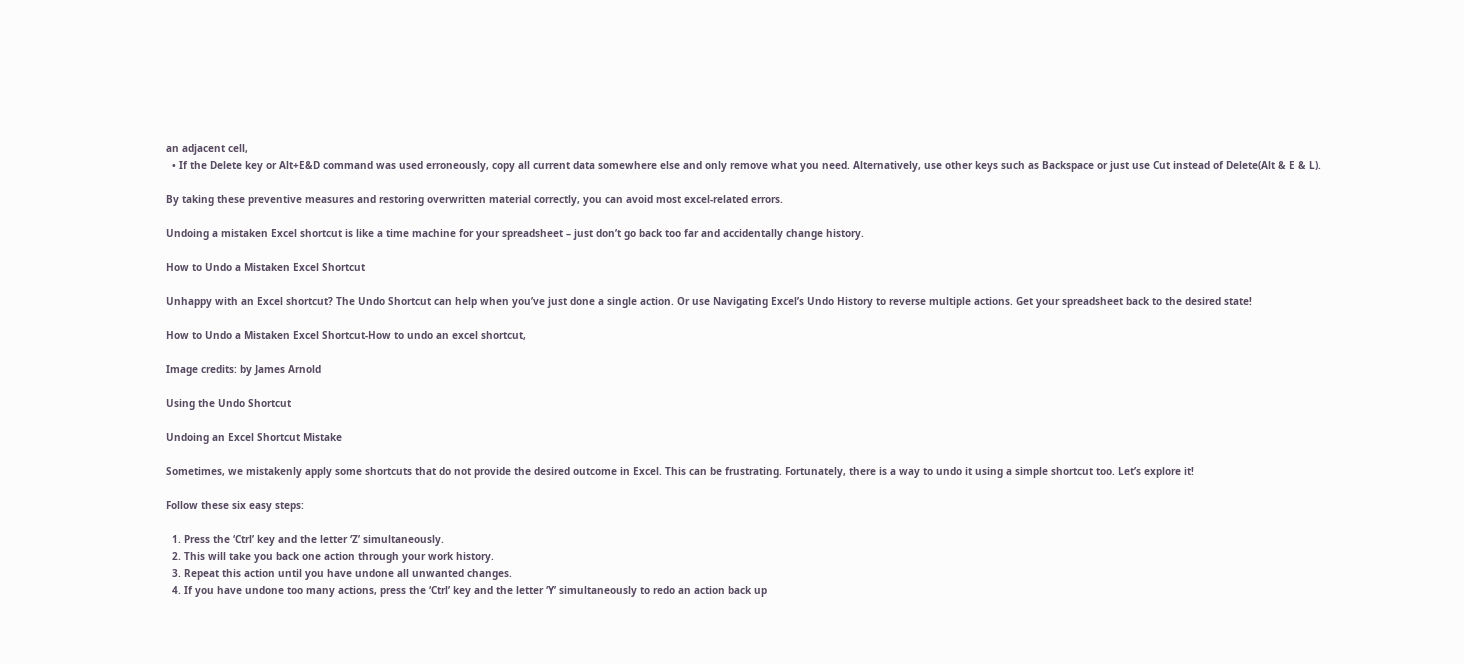an adjacent cell,
  • If the Delete key or Alt+E&D command was used erroneously, copy all current data somewhere else and only remove what you need. Alternatively, use other keys such as Backspace or just use Cut instead of Delete(Alt & E & L).

By taking these preventive measures and restoring overwritten material correctly, you can avoid most excel-related errors.

Undoing a mistaken Excel shortcut is like a time machine for your spreadsheet – just don’t go back too far and accidentally change history.

How to Undo a Mistaken Excel Shortcut

Unhappy with an Excel shortcut? The Undo Shortcut can help when you’ve just done a single action. Or use Navigating Excel’s Undo History to reverse multiple actions. Get your spreadsheet back to the desired state!

How to Undo a Mistaken Excel Shortcut-How to undo an excel shortcut,

Image credits: by James Arnold

Using the Undo Shortcut

Undoing an Excel Shortcut Mistake

Sometimes, we mistakenly apply some shortcuts that do not provide the desired outcome in Excel. This can be frustrating. Fortunately, there is a way to undo it using a simple shortcut too. Let’s explore it!

Follow these six easy steps:

  1. Press the ‘Ctrl’ key and the letter ‘Z’ simultaneously.
  2. This will take you back one action through your work history.
  3. Repeat this action until you have undone all unwanted changes.
  4. If you have undone too many actions, press the ‘Ctrl’ key and the letter ‘Y’ simultaneously to redo an action back up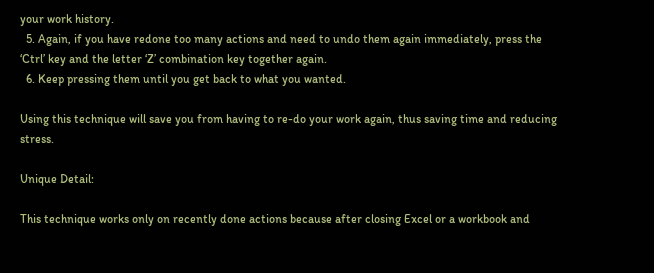your work history.
  5. Again, if you have redone too many actions and need to undo them again immediately, press the ‘Ctrl’ key and the letter ‘Z’ combination key together again.
  6. Keep pressing them until you get back to what you wanted.

Using this technique will save you from having to re-do your work again, thus saving time and reducing stress.

Unique Detail:

This technique works only on recently done actions because after closing Excel or a workbook and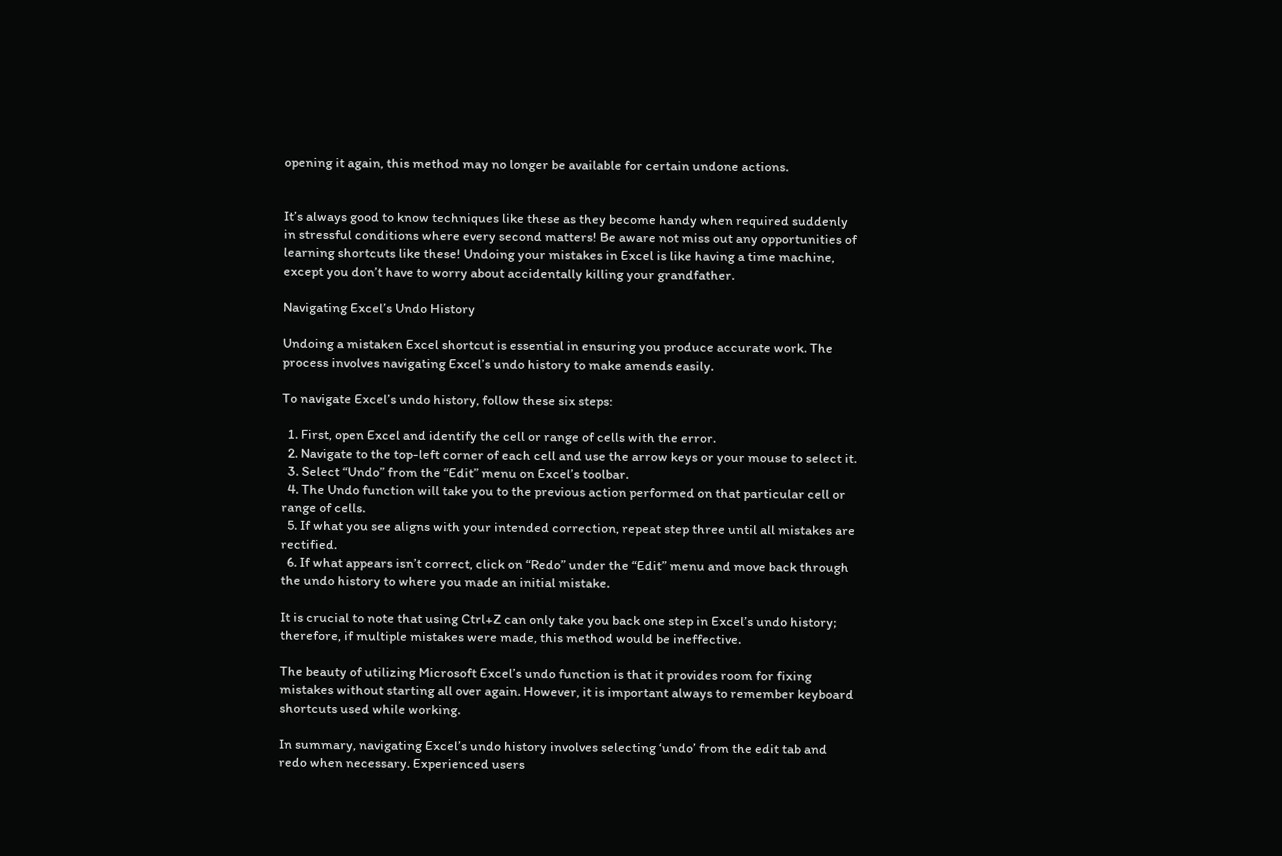opening it again, this method may no longer be available for certain undone actions.


It’s always good to know techniques like these as they become handy when required suddenly in stressful conditions where every second matters! Be aware not miss out any opportunities of learning shortcuts like these! Undoing your mistakes in Excel is like having a time machine, except you don’t have to worry about accidentally killing your grandfather.

Navigating Excel’s Undo History

Undoing a mistaken Excel shortcut is essential in ensuring you produce accurate work. The process involves navigating Excel’s undo history to make amends easily.

To navigate Excel’s undo history, follow these six steps:

  1. First, open Excel and identify the cell or range of cells with the error.
  2. Navigate to the top-left corner of each cell and use the arrow keys or your mouse to select it.
  3. Select “Undo” from the “Edit” menu on Excel’s toolbar.
  4. The Undo function will take you to the previous action performed on that particular cell or range of cells.
  5. If what you see aligns with your intended correction, repeat step three until all mistakes are rectified.
  6. If what appears isn’t correct, click on “Redo” under the “Edit” menu and move back through the undo history to where you made an initial mistake.

It is crucial to note that using Ctrl+Z can only take you back one step in Excel’s undo history; therefore, if multiple mistakes were made, this method would be ineffective.

The beauty of utilizing Microsoft Excel’s undo function is that it provides room for fixing mistakes without starting all over again. However, it is important always to remember keyboard shortcuts used while working.

In summary, navigating Excel’s undo history involves selecting ‘undo’ from the edit tab and redo when necessary. Experienced users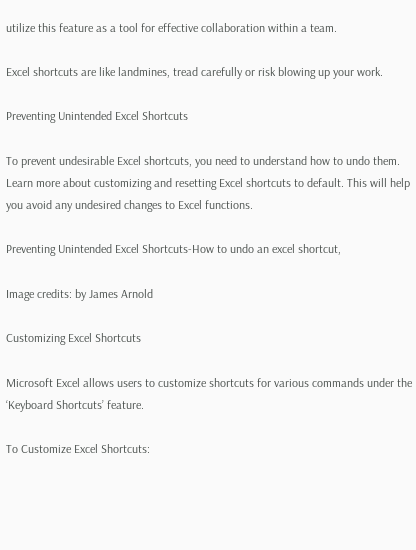utilize this feature as a tool for effective collaboration within a team.

Excel shortcuts are like landmines, tread carefully or risk blowing up your work.

Preventing Unintended Excel Shortcuts

To prevent undesirable Excel shortcuts, you need to understand how to undo them. Learn more about customizing and resetting Excel shortcuts to default. This will help you avoid any undesired changes to Excel functions.

Preventing Unintended Excel Shortcuts-How to undo an excel shortcut,

Image credits: by James Arnold

Customizing Excel Shortcuts

Microsoft Excel allows users to customize shortcuts for various commands under the ‘Keyboard Shortcuts’ feature.

To Customize Excel Shortcuts: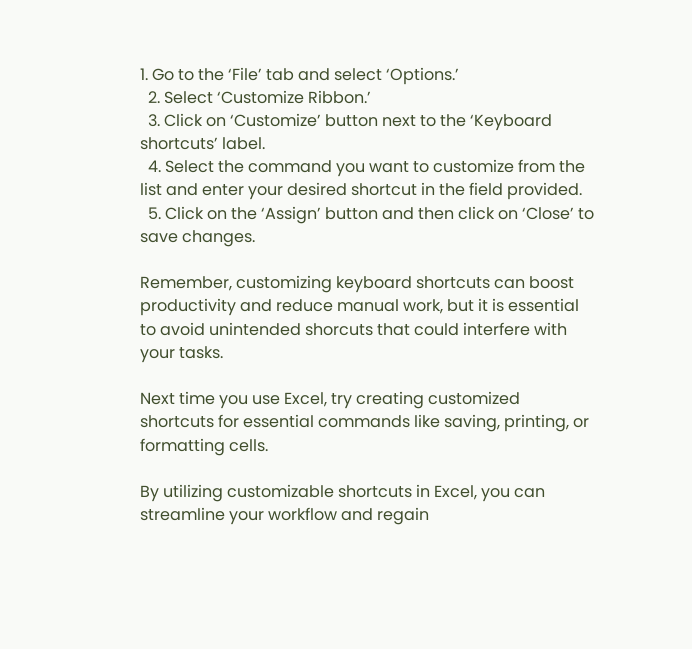1. Go to the ‘File’ tab and select ‘Options.’
  2. Select ‘Customize Ribbon.’
  3. Click on ‘Customize’ button next to the ‘Keyboard shortcuts’ label.
  4. Select the command you want to customize from the list and enter your desired shortcut in the field provided.
  5. Click on the ‘Assign’ button and then click on ‘Close’ to save changes.

Remember, customizing keyboard shortcuts can boost productivity and reduce manual work, but it is essential to avoid unintended shorcuts that could interfere with your tasks.

Next time you use Excel, try creating customized shortcuts for essential commands like saving, printing, or formatting cells.

By utilizing customizable shortcuts in Excel, you can streamline your workflow and regain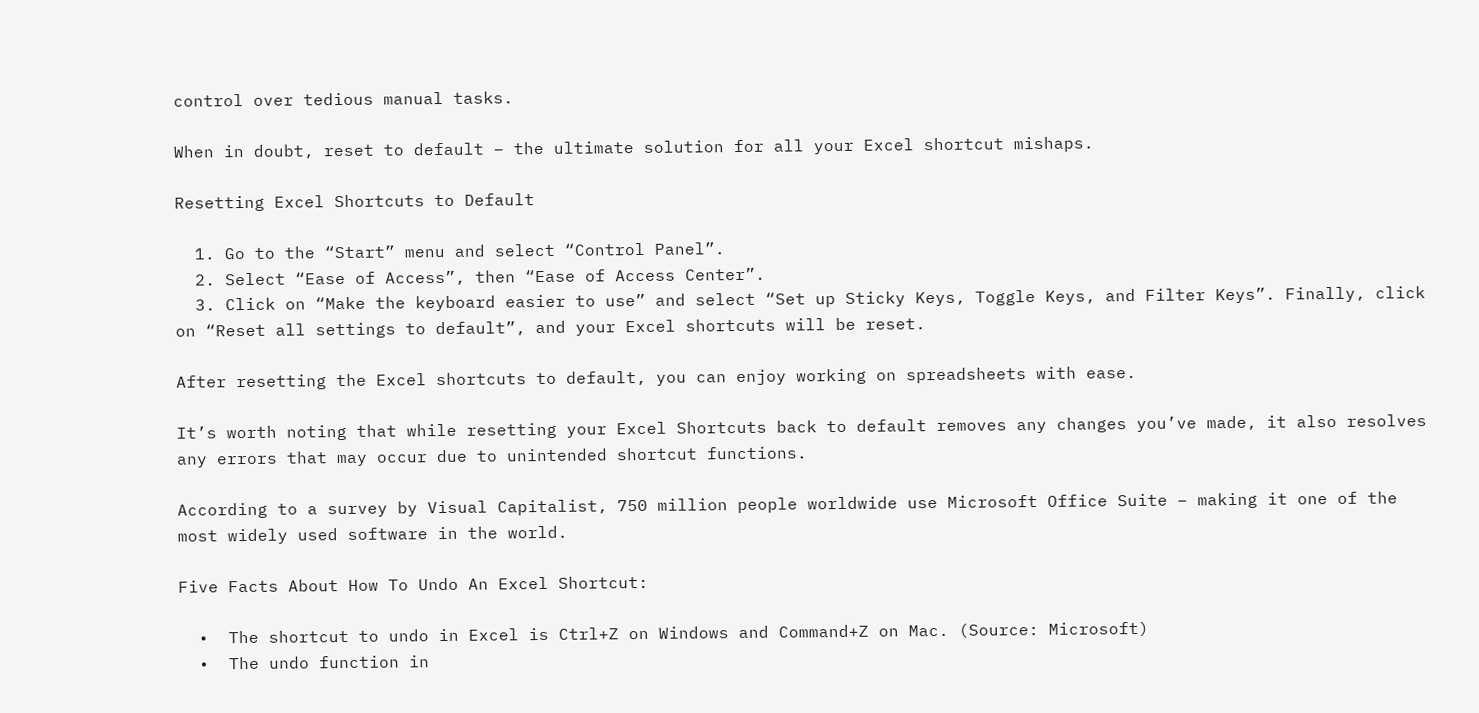control over tedious manual tasks.

When in doubt, reset to default – the ultimate solution for all your Excel shortcut mishaps.

Resetting Excel Shortcuts to Default

  1. Go to the “Start” menu and select “Control Panel”.
  2. Select “Ease of Access”, then “Ease of Access Center”.
  3. Click on “Make the keyboard easier to use” and select “Set up Sticky Keys, Toggle Keys, and Filter Keys”. Finally, click on “Reset all settings to default”, and your Excel shortcuts will be reset.

After resetting the Excel shortcuts to default, you can enjoy working on spreadsheets with ease.

It’s worth noting that while resetting your Excel Shortcuts back to default removes any changes you’ve made, it also resolves any errors that may occur due to unintended shortcut functions.

According to a survey by Visual Capitalist, 750 million people worldwide use Microsoft Office Suite – making it one of the most widely used software in the world.

Five Facts About How To Undo An Excel Shortcut:

  •  The shortcut to undo in Excel is Ctrl+Z on Windows and Command+Z on Mac. (Source: Microsoft)
  •  The undo function in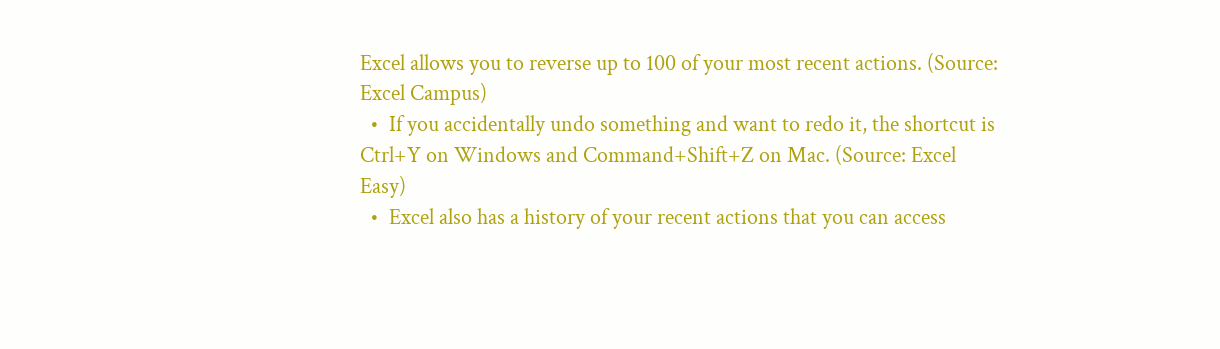Excel allows you to reverse up to 100 of your most recent actions. (Source: Excel Campus)
  •  If you accidentally undo something and want to redo it, the shortcut is Ctrl+Y on Windows and Command+Shift+Z on Mac. (Source: Excel Easy)
  •  Excel also has a history of your recent actions that you can access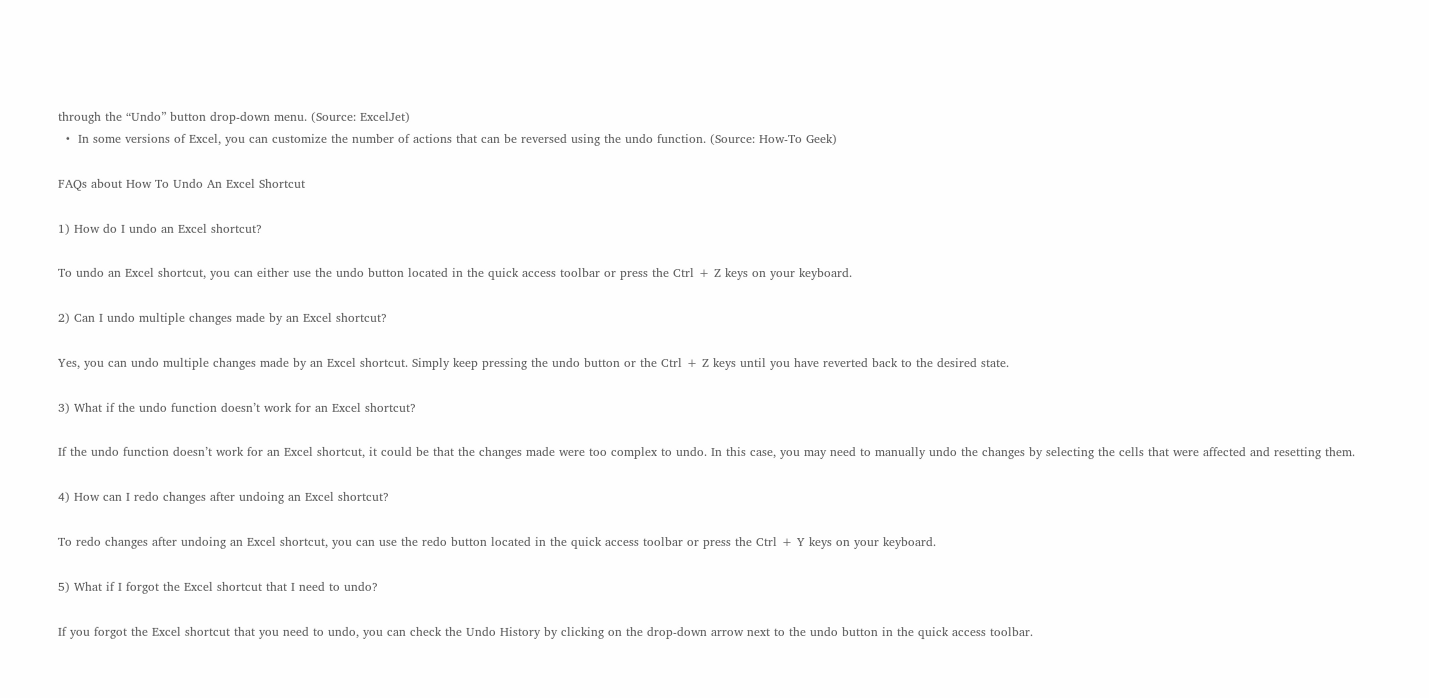through the “Undo” button drop-down menu. (Source: ExcelJet)
  •  In some versions of Excel, you can customize the number of actions that can be reversed using the undo function. (Source: How-To Geek)

FAQs about How To Undo An Excel Shortcut

1) How do I undo an Excel shortcut?

To undo an Excel shortcut, you can either use the undo button located in the quick access toolbar or press the Ctrl + Z keys on your keyboard.

2) Can I undo multiple changes made by an Excel shortcut?

Yes, you can undo multiple changes made by an Excel shortcut. Simply keep pressing the undo button or the Ctrl + Z keys until you have reverted back to the desired state.

3) What if the undo function doesn’t work for an Excel shortcut?

If the undo function doesn’t work for an Excel shortcut, it could be that the changes made were too complex to undo. In this case, you may need to manually undo the changes by selecting the cells that were affected and resetting them.

4) How can I redo changes after undoing an Excel shortcut?

To redo changes after undoing an Excel shortcut, you can use the redo button located in the quick access toolbar or press the Ctrl + Y keys on your keyboard.

5) What if I forgot the Excel shortcut that I need to undo?

If you forgot the Excel shortcut that you need to undo, you can check the Undo History by clicking on the drop-down arrow next to the undo button in the quick access toolbar.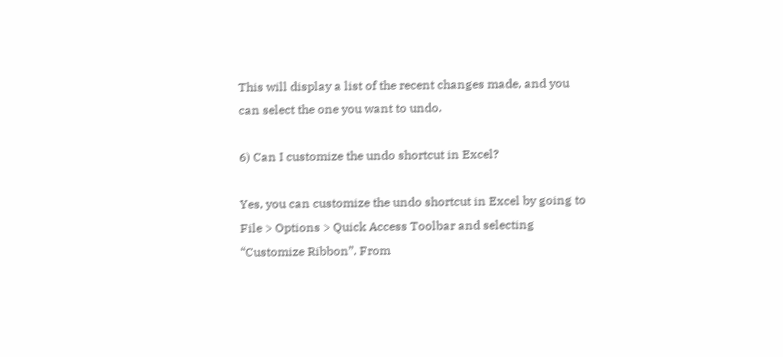This will display a list of the recent changes made, and you can select the one you want to undo.

6) Can I customize the undo shortcut in Excel?

Yes, you can customize the undo shortcut in Excel by going to File > Options > Quick Access Toolbar and selecting “Customize Ribbon”. From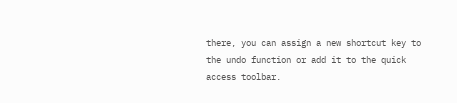there, you can assign a new shortcut key to the undo function or add it to the quick access toolbar.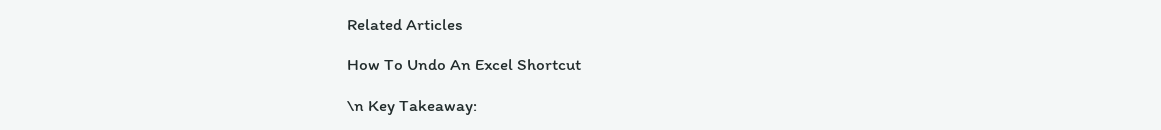Related Articles

How To Undo An Excel Shortcut

\n Key Takeaway: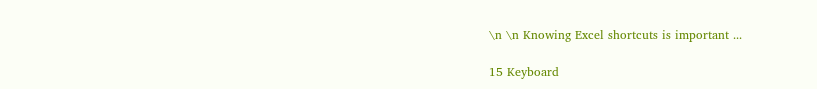\n \n Knowing Excel shortcuts is important ...

15 Keyboard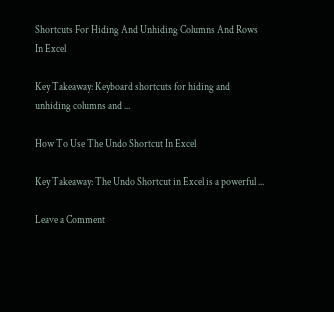Shortcuts For Hiding And Unhiding Columns And Rows In Excel

Key Takeaway: Keyboard shortcuts for hiding and unhiding columns and ...

How To Use The Undo Shortcut In Excel

Key Takeaway: The Undo Shortcut in Excel is a powerful ...

Leave a Comment